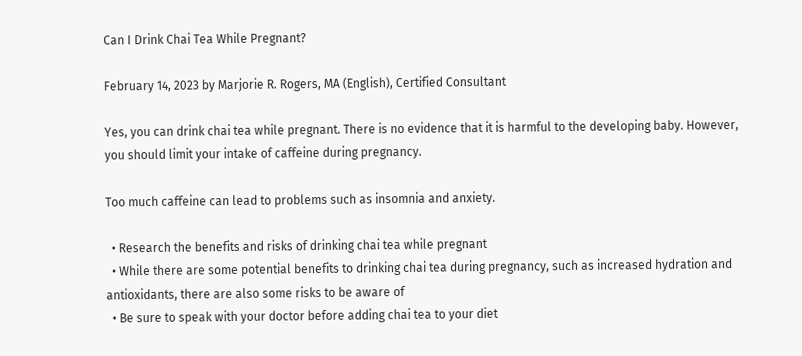Can I Drink Chai Tea While Pregnant?

February 14, 2023 by Marjorie R. Rogers, MA (English), Certified Consultant

Yes, you can drink chai tea while pregnant. There is no evidence that it is harmful to the developing baby. However, you should limit your intake of caffeine during pregnancy.

Too much caffeine can lead to problems such as insomnia and anxiety.

  • Research the benefits and risks of drinking chai tea while pregnant
  • While there are some potential benefits to drinking chai tea during pregnancy, such as increased hydration and antioxidants, there are also some risks to be aware of
  • Be sure to speak with your doctor before adding chai tea to your diet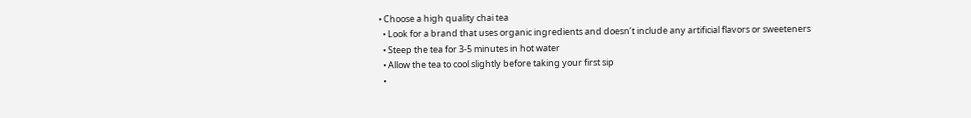• Choose a high quality chai tea
  • Look for a brand that uses organic ingredients and doesn’t include any artificial flavors or sweeteners
  • Steep the tea for 3-5 minutes in hot water
  • Allow the tea to cool slightly before taking your first sip
  •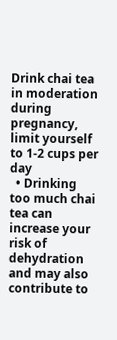Drink chai tea in moderation during pregnancy, limit yourself to 1-2 cups per day
  • Drinking too much chai tea can increase your risk of dehydration and may also contribute to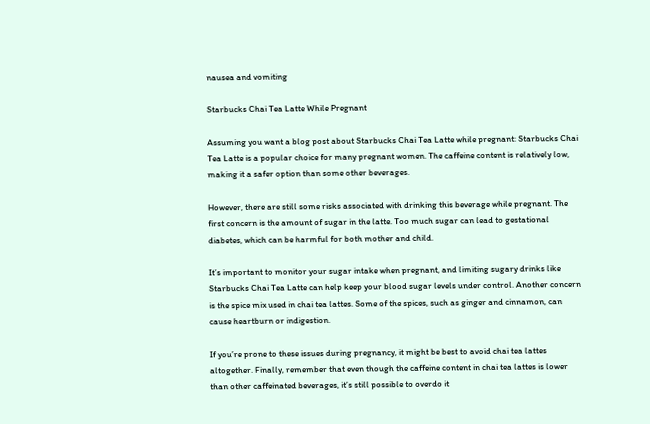nausea and vomiting

Starbucks Chai Tea Latte While Pregnant

Assuming you want a blog post about Starbucks Chai Tea Latte while pregnant: Starbucks Chai Tea Latte is a popular choice for many pregnant women. The caffeine content is relatively low, making it a safer option than some other beverages.

However, there are still some risks associated with drinking this beverage while pregnant. The first concern is the amount of sugar in the latte. Too much sugar can lead to gestational diabetes, which can be harmful for both mother and child.

It’s important to monitor your sugar intake when pregnant, and limiting sugary drinks like Starbucks Chai Tea Latte can help keep your blood sugar levels under control. Another concern is the spice mix used in chai tea lattes. Some of the spices, such as ginger and cinnamon, can cause heartburn or indigestion.

If you’re prone to these issues during pregnancy, it might be best to avoid chai tea lattes altogether. Finally, remember that even though the caffeine content in chai tea lattes is lower than other caffeinated beverages, it’s still possible to overdo it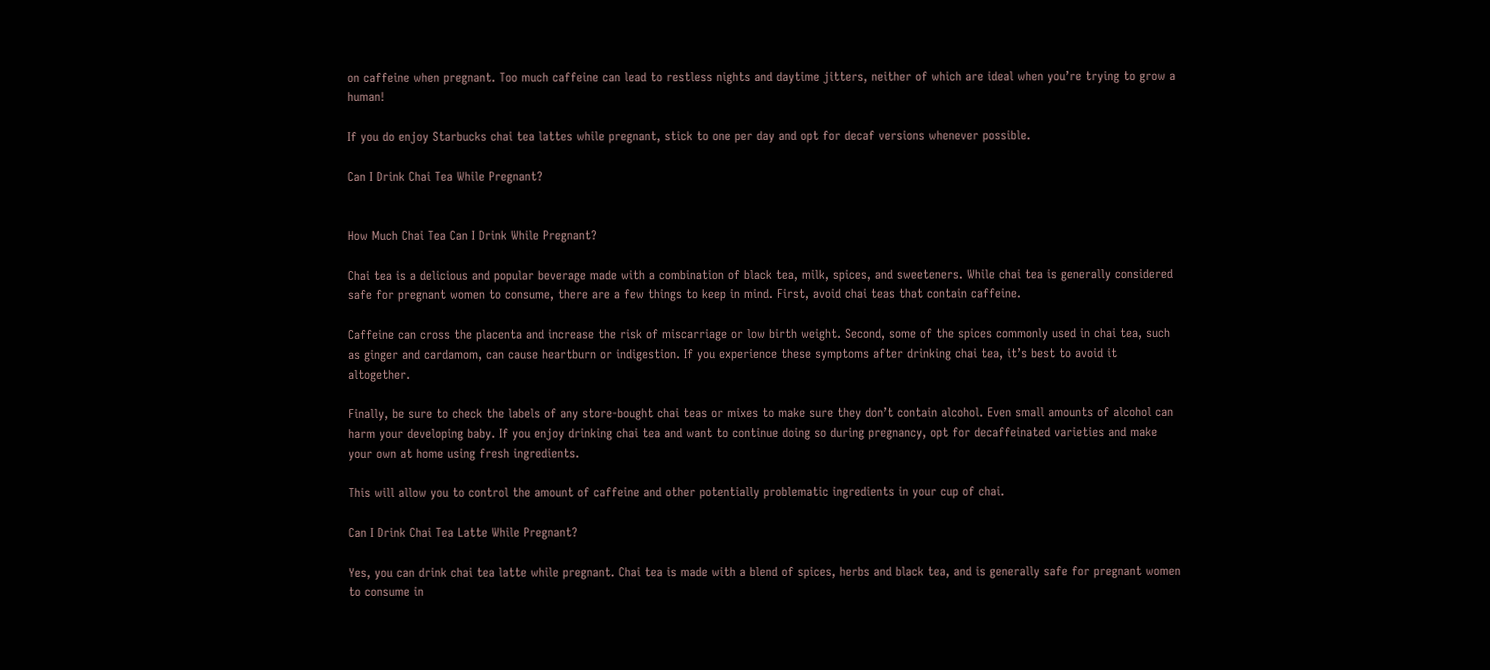on caffeine when pregnant. Too much caffeine can lead to restless nights and daytime jitters, neither of which are ideal when you’re trying to grow a human!

If you do enjoy Starbucks chai tea lattes while pregnant, stick to one per day and opt for decaf versions whenever possible.

Can I Drink Chai Tea While Pregnant?


How Much Chai Tea Can I Drink While Pregnant?

Chai tea is a delicious and popular beverage made with a combination of black tea, milk, spices, and sweeteners. While chai tea is generally considered safe for pregnant women to consume, there are a few things to keep in mind. First, avoid chai teas that contain caffeine.

Caffeine can cross the placenta and increase the risk of miscarriage or low birth weight. Second, some of the spices commonly used in chai tea, such as ginger and cardamom, can cause heartburn or indigestion. If you experience these symptoms after drinking chai tea, it’s best to avoid it altogether.

Finally, be sure to check the labels of any store-bought chai teas or mixes to make sure they don’t contain alcohol. Even small amounts of alcohol can harm your developing baby. If you enjoy drinking chai tea and want to continue doing so during pregnancy, opt for decaffeinated varieties and make your own at home using fresh ingredients.

This will allow you to control the amount of caffeine and other potentially problematic ingredients in your cup of chai.

Can I Drink Chai Tea Latte While Pregnant?

Yes, you can drink chai tea latte while pregnant. Chai tea is made with a blend of spices, herbs and black tea, and is generally safe for pregnant women to consume in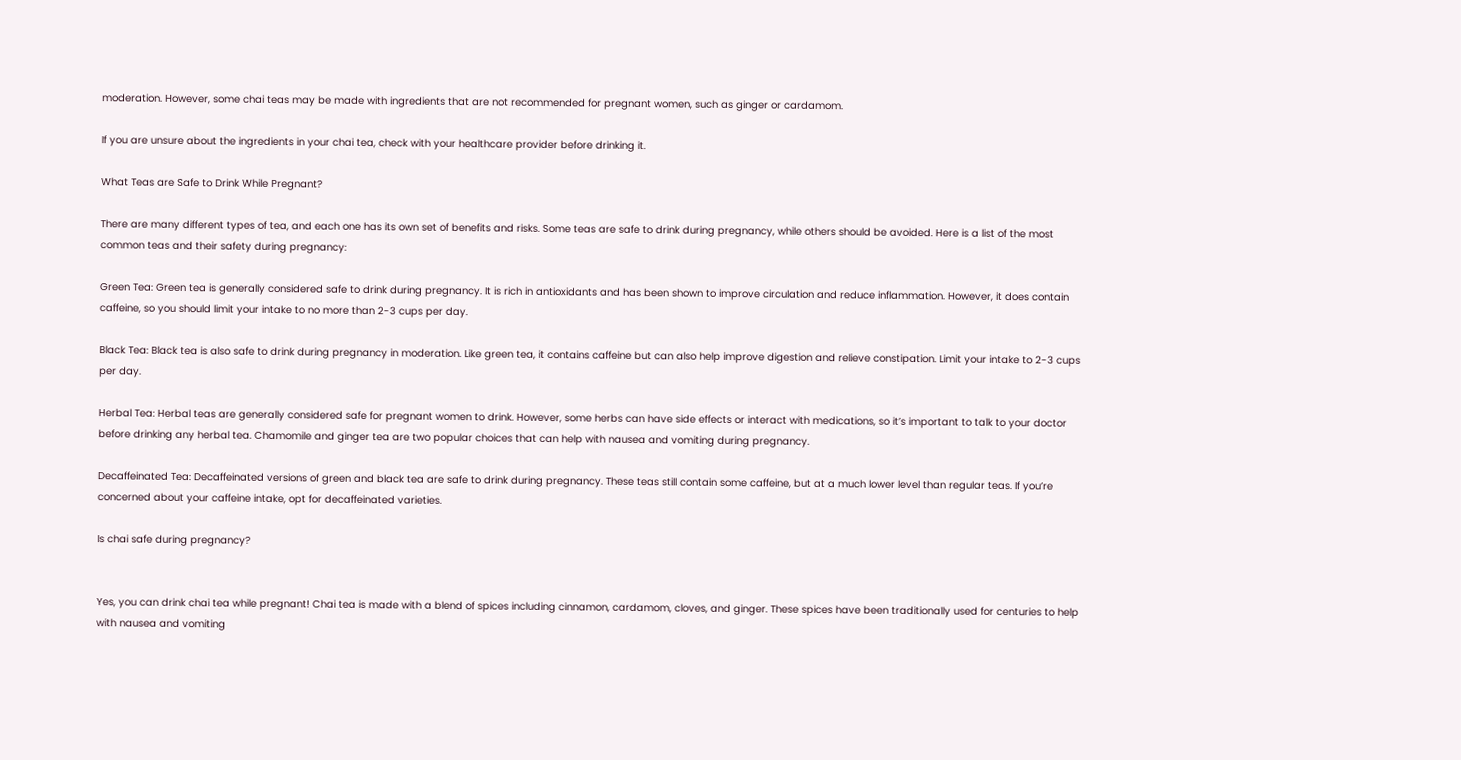moderation. However, some chai teas may be made with ingredients that are not recommended for pregnant women, such as ginger or cardamom.

If you are unsure about the ingredients in your chai tea, check with your healthcare provider before drinking it.

What Teas are Safe to Drink While Pregnant?

There are many different types of tea, and each one has its own set of benefits and risks. Some teas are safe to drink during pregnancy, while others should be avoided. Here is a list of the most common teas and their safety during pregnancy:

Green Tea: Green tea is generally considered safe to drink during pregnancy. It is rich in antioxidants and has been shown to improve circulation and reduce inflammation. However, it does contain caffeine, so you should limit your intake to no more than 2-3 cups per day.

Black Tea: Black tea is also safe to drink during pregnancy in moderation. Like green tea, it contains caffeine but can also help improve digestion and relieve constipation. Limit your intake to 2-3 cups per day.

Herbal Tea: Herbal teas are generally considered safe for pregnant women to drink. However, some herbs can have side effects or interact with medications, so it’s important to talk to your doctor before drinking any herbal tea. Chamomile and ginger tea are two popular choices that can help with nausea and vomiting during pregnancy.

Decaffeinated Tea: Decaffeinated versions of green and black tea are safe to drink during pregnancy. These teas still contain some caffeine, but at a much lower level than regular teas. If you’re concerned about your caffeine intake, opt for decaffeinated varieties.

Is chai safe during pregnancy?


Yes, you can drink chai tea while pregnant! Chai tea is made with a blend of spices including cinnamon, cardamom, cloves, and ginger. These spices have been traditionally used for centuries to help with nausea and vomiting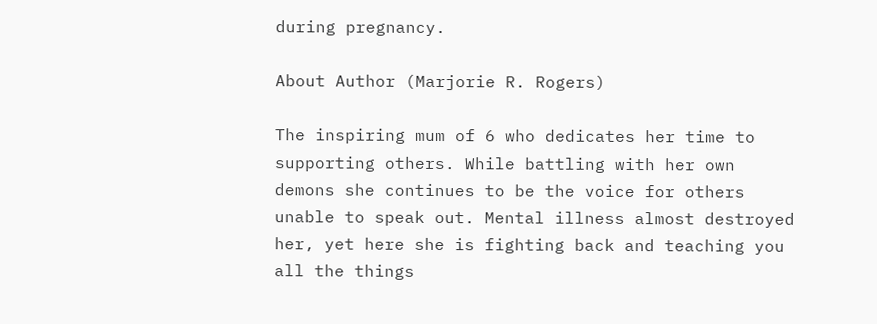during pregnancy.

About Author (Marjorie R. Rogers)

The inspiring mum of 6 who dedicates her time to supporting others. While battling with her own demons she continues to be the voice for others unable to speak out. Mental illness almost destroyed her, yet here she is fighting back and teaching you all the things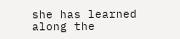she has learned along the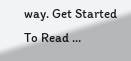way. Get Started To Read …